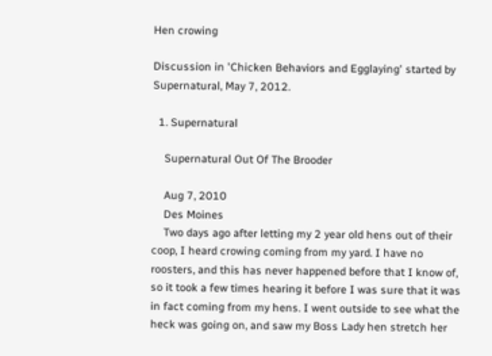Hen crowing

Discussion in 'Chicken Behaviors and Egglaying' started by Supernatural, May 7, 2012.

  1. Supernatural

    Supernatural Out Of The Brooder

    Aug 7, 2010
    Des Moines
    Two days ago after letting my 2 year old hens out of their coop, I heard crowing coming from my yard. I have no roosters, and this has never happened before that I know of, so it took a few times hearing it before I was sure that it was in fact coming from my hens. I went outside to see what the heck was going on, and saw my Boss Lady hen stretch her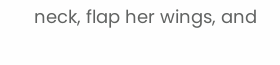neck, flap her wings, and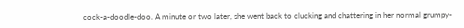cock-a-doodle-doo. A minute or two later, she went back to clucking and chattering in her normal grumpy-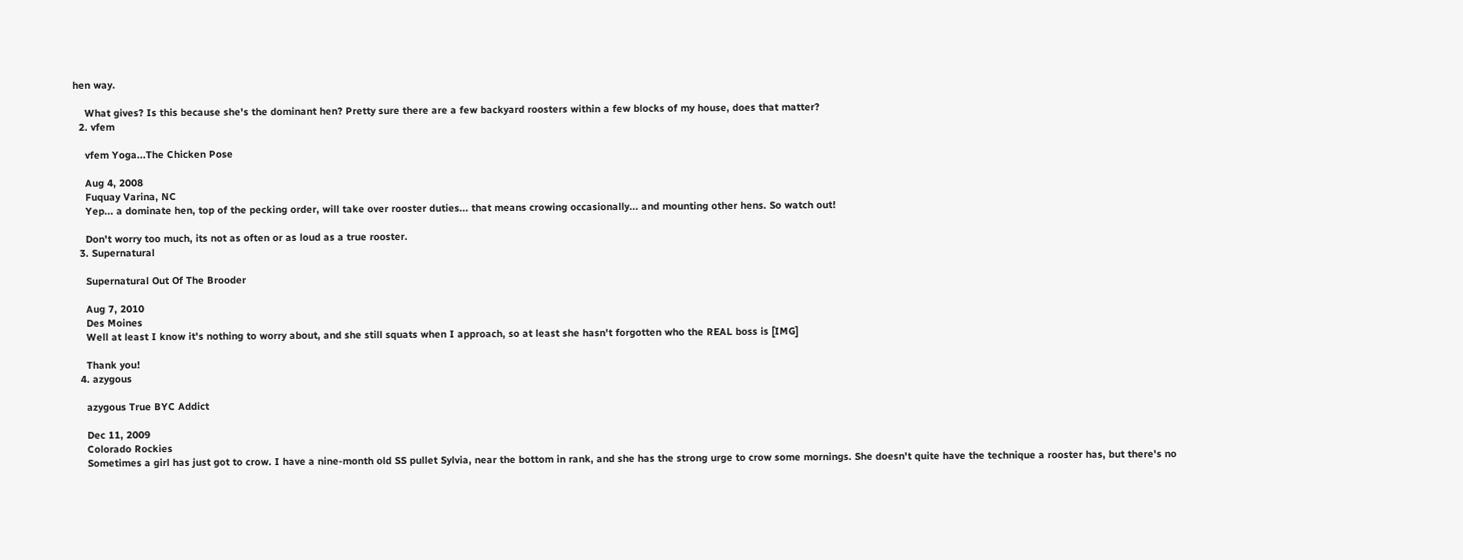hen way.

    What gives? Is this because she's the dominant hen? Pretty sure there are a few backyard roosters within a few blocks of my house, does that matter?
  2. vfem

    vfem Yoga...The Chicken Pose

    Aug 4, 2008
    Fuquay Varina, NC
    Yep... a dominate hen, top of the pecking order, will take over rooster duties... that means crowing occasionally... and mounting other hens. So watch out!

    Don't worry too much, its not as often or as loud as a true rooster.
  3. Supernatural

    Supernatural Out Of The Brooder

    Aug 7, 2010
    Des Moines
    Well at least I know it's nothing to worry about, and she still squats when I approach, so at least she hasn't forgotten who the REAL boss is [IMG]

    Thank you!
  4. azygous

    azygous True BYC Addict

    Dec 11, 2009
    Colorado Rockies
    Sometimes a girl has just got to crow. I have a nine-month old SS pullet Sylvia, near the bottom in rank, and she has the strong urge to crow some mornings. She doesn't quite have the technique a rooster has, but there's no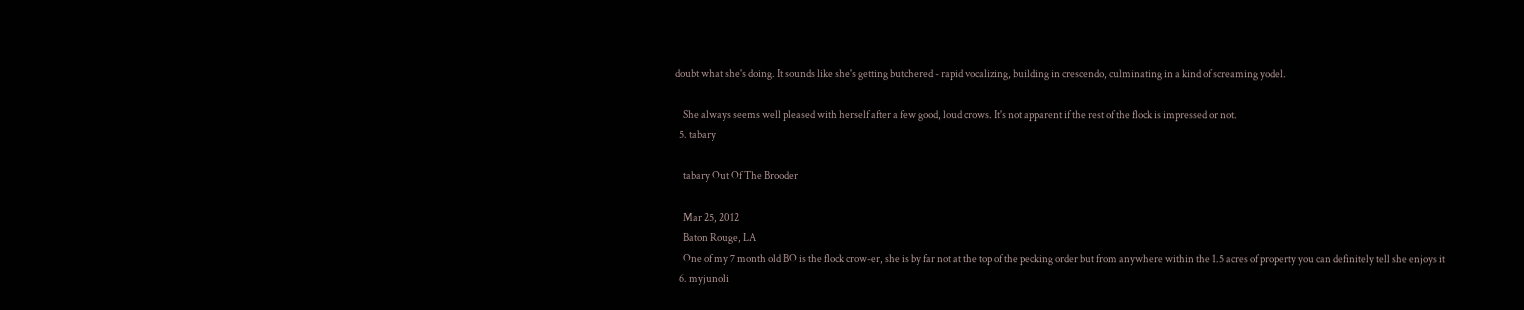doubt what she's doing. It sounds like she's getting butchered - rapid vocalizing, building in crescendo, culminating in a kind of screaming yodel.

    She always seems well pleased with herself after a few good, loud crows. It's not apparent if the rest of the flock is impressed or not.
  5. tabary

    tabary Out Of The Brooder

    Mar 25, 2012
    Baton Rouge, LA
    One of my 7 month old BO is the flock crow-er, she is by far not at the top of the pecking order but from anywhere within the 1.5 acres of property you can definitely tell she enjoys it
  6. myjunoli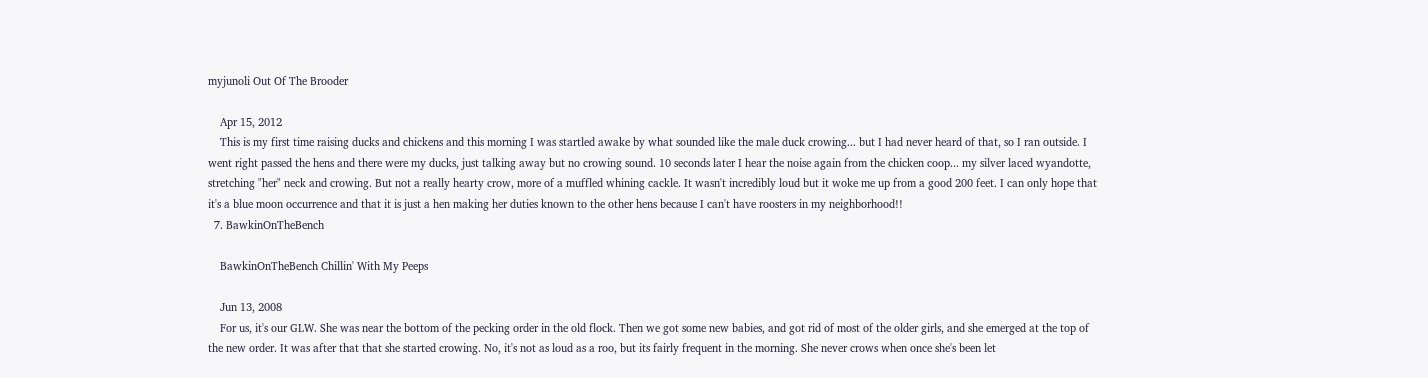myjunoli Out Of The Brooder

    Apr 15, 2012
    This is my first time raising ducks and chickens and this morning I was startled awake by what sounded like the male duck crowing... but I had never heard of that, so I ran outside. I went right passed the hens and there were my ducks, just talking away but no crowing sound. 10 seconds later I hear the noise again from the chicken coop... my silver laced wyandotte, stretching "her" neck and crowing. But not a really hearty crow, more of a muffled whining cackle. It wasn't incredibly loud but it woke me up from a good 200 feet. I can only hope that it's a blue moon occurrence and that it is just a hen making her duties known to the other hens because I can't have roosters in my neighborhood!!
  7. BawkinOnTheBench

    BawkinOnTheBench Chillin' With My Peeps

    Jun 13, 2008
    For us, it's our GLW. She was near the bottom of the pecking order in the old flock. Then we got some new babies, and got rid of most of the older girls, and she emerged at the top of the new order. It was after that that she started crowing. No, it's not as loud as a roo, but its fairly frequent in the morning. She never crows when once she's been let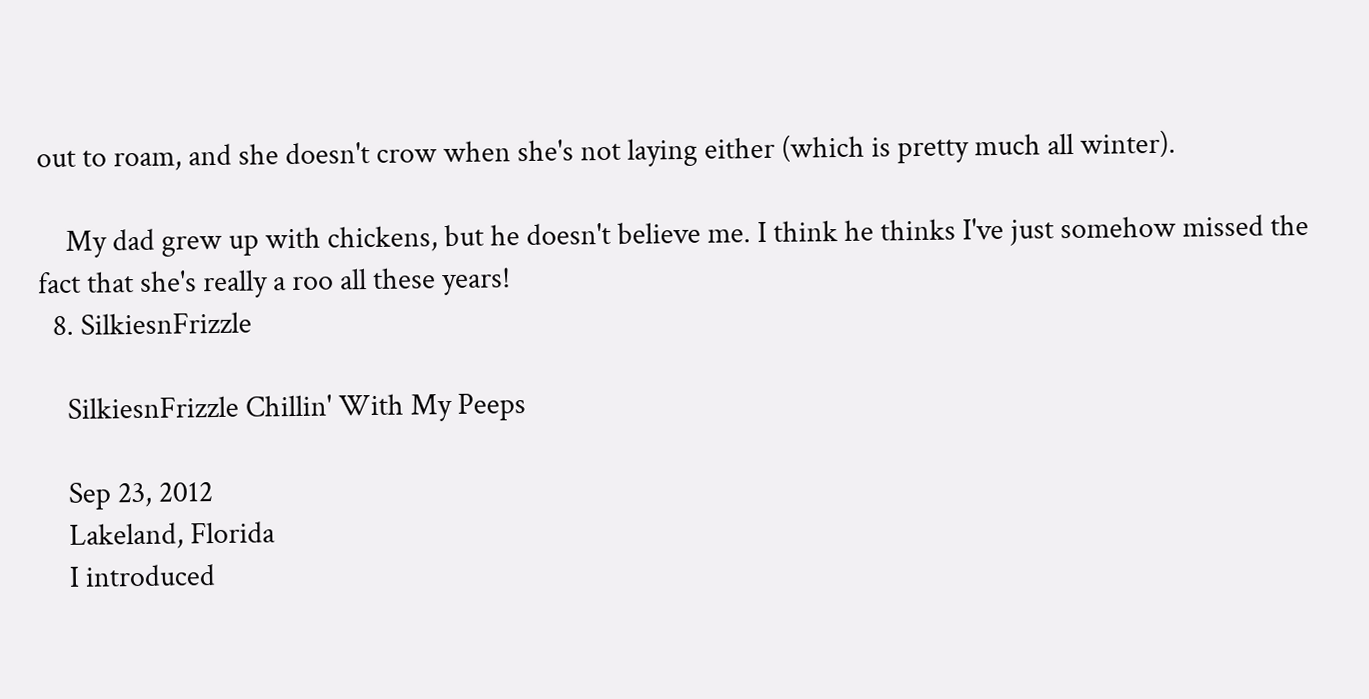out to roam, and she doesn't crow when she's not laying either (which is pretty much all winter).

    My dad grew up with chickens, but he doesn't believe me. I think he thinks I've just somehow missed the fact that she's really a roo all these years!
  8. SilkiesnFrizzle

    SilkiesnFrizzle Chillin' With My Peeps

    Sep 23, 2012
    Lakeland, Florida
    I introduced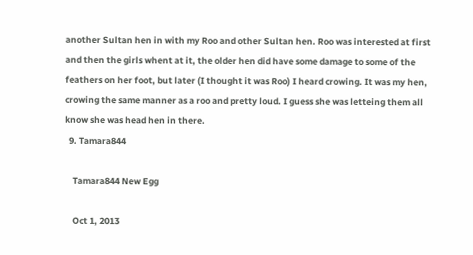another Sultan hen in with my Roo and other Sultan hen. Roo was interested at first and then the girls whent at it, the older hen did have some damage to some of the feathers on her foot, but later (I thought it was Roo) I heard crowing. It was my hen, crowing the same manner as a roo and pretty loud. I guess she was letteing them all know she was head hen in there.
  9. Tamara844

    Tamara844 New Egg

    Oct 1, 2013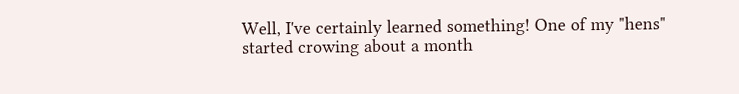Well, I've certainly learned something! One of my "hens" started crowing about a month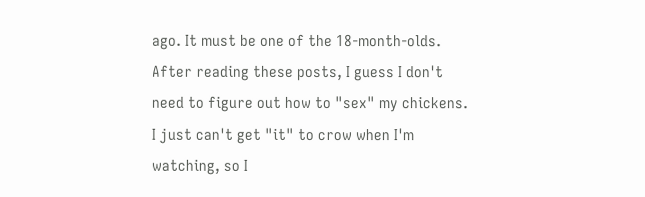ago. It must be one of the 18-month-olds. After reading these posts, I guess I don't need to figure out how to "sex" my chickens. I just can't get "it" to crow when I'm watching, so I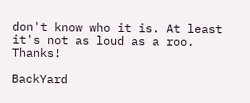don't know who it is. At least it's not as loud as a roo. Thanks!

BackYard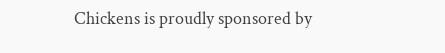Chickens is proudly sponsored by